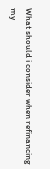What should i consider when refinancing my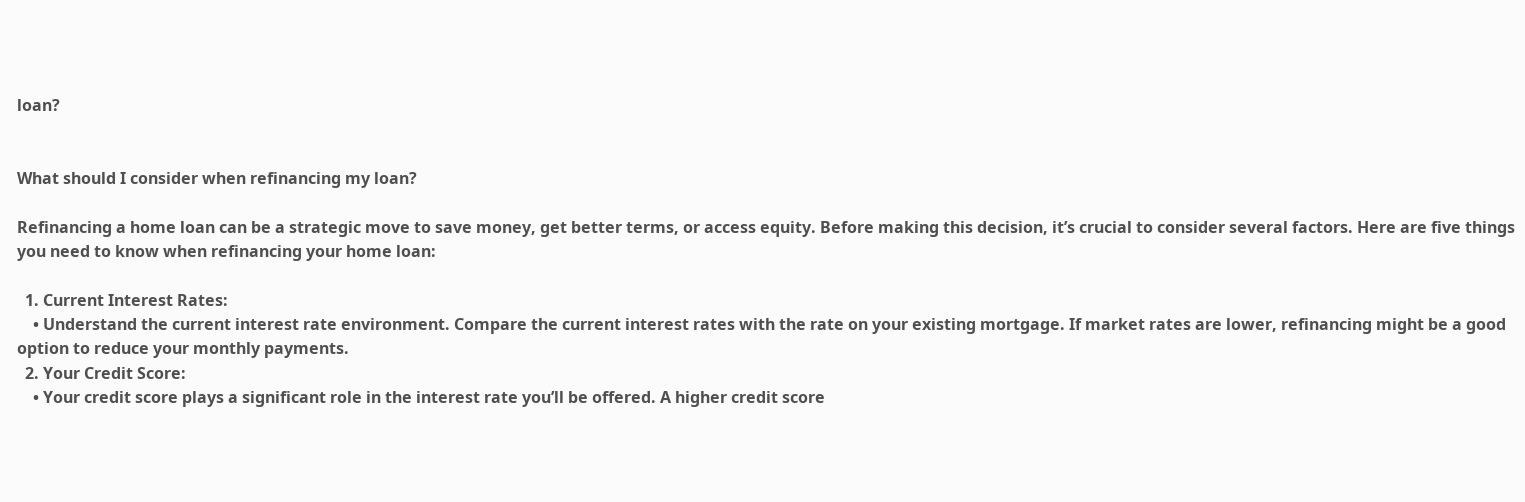loan?


What should I consider when refinancing my loan?

Refinancing a home loan can be a strategic move to save money, get better terms, or access equity. Before making this decision, it’s crucial to consider several factors. Here are five things you need to know when refinancing your home loan:

  1. Current Interest Rates:
    • Understand the current interest rate environment. Compare the current interest rates with the rate on your existing mortgage. If market rates are lower, refinancing might be a good option to reduce your monthly payments.
  2. Your Credit Score:
    • Your credit score plays a significant role in the interest rate you’ll be offered. A higher credit score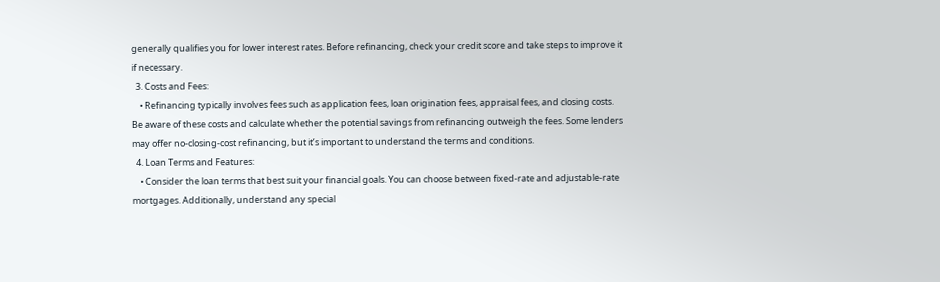generally qualifies you for lower interest rates. Before refinancing, check your credit score and take steps to improve it if necessary.
  3. Costs and Fees:
    • Refinancing typically involves fees such as application fees, loan origination fees, appraisal fees, and closing costs. Be aware of these costs and calculate whether the potential savings from refinancing outweigh the fees. Some lenders may offer no-closing-cost refinancing, but it’s important to understand the terms and conditions.
  4. Loan Terms and Features:
    • Consider the loan terms that best suit your financial goals. You can choose between fixed-rate and adjustable-rate mortgages. Additionally, understand any special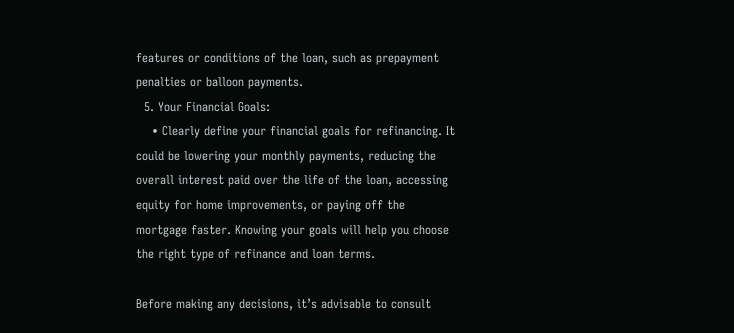features or conditions of the loan, such as prepayment penalties or balloon payments.
  5. Your Financial Goals:
    • Clearly define your financial goals for refinancing. It could be lowering your monthly payments, reducing the overall interest paid over the life of the loan, accessing equity for home improvements, or paying off the mortgage faster. Knowing your goals will help you choose the right type of refinance and loan terms.

Before making any decisions, it’s advisable to consult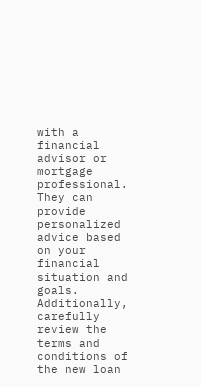with a financial advisor or mortgage professional. They can provide personalized advice based on your financial situation and goals. Additionally, carefully review the terms and conditions of the new loan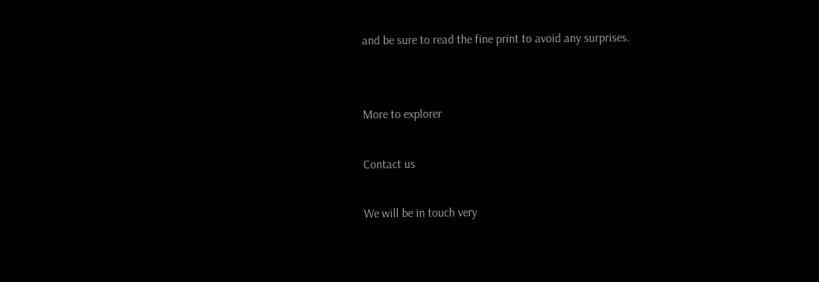and be sure to read the fine print to avoid any surprises.


More to explorer

Contact us

We will be in touch very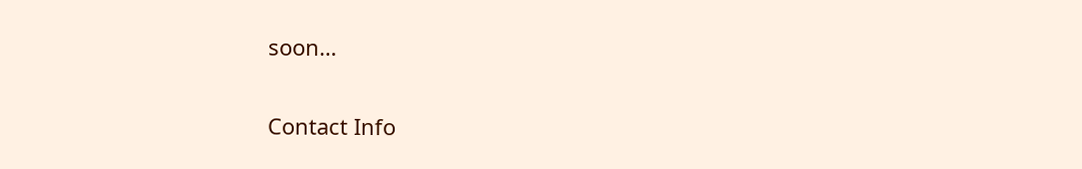soon…

Contact Info